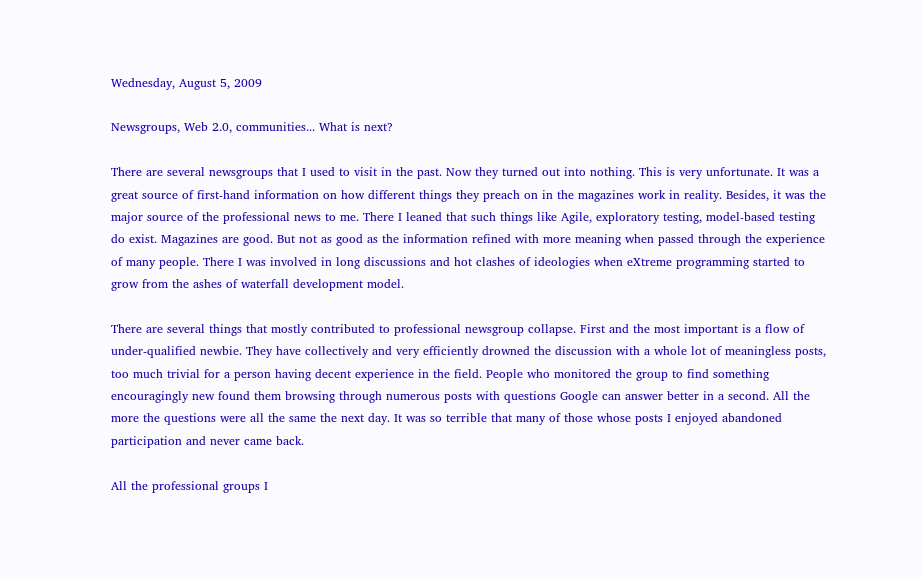Wednesday, August 5, 2009

Newsgroups, Web 2.0, communities... What is next?

There are several newsgroups that I used to visit in the past. Now they turned out into nothing. This is very unfortunate. It was a great source of first-hand information on how different things they preach on in the magazines work in reality. Besides, it was the major source of the professional news to me. There I leaned that such things like Agile, exploratory testing, model-based testing do exist. Magazines are good. But not as good as the information refined with more meaning when passed through the experience of many people. There I was involved in long discussions and hot clashes of ideologies when eXtreme programming started to grow from the ashes of waterfall development model.

There are several things that mostly contributed to professional newsgroup collapse. First and the most important is a flow of under-qualified newbie. They have collectively and very efficiently drowned the discussion with a whole lot of meaningless posts, too much trivial for a person having decent experience in the field. People who monitored the group to find something encouragingly new found them browsing through numerous posts with questions Google can answer better in a second. All the more the questions were all the same the next day. It was so terrible that many of those whose posts I enjoyed abandoned participation and never came back.

All the professional groups I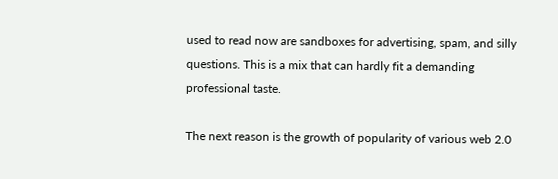used to read now are sandboxes for advertising, spam, and silly questions. This is a mix that can hardly fit a demanding professional taste.

The next reason is the growth of popularity of various web 2.0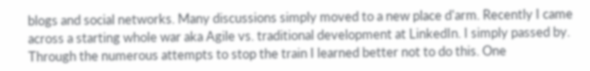blogs and social networks. Many discussions simply moved to a new place d'arm. Recently I came across a starting whole war aka Agile vs. traditional development at LinkedIn. I simply passed by. Through the numerous attempts to stop the train I learned better not to do this. One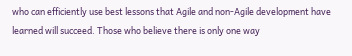who can efficiently use best lessons that Agile and non-Agile development have learned will succeed. Those who believe there is only one way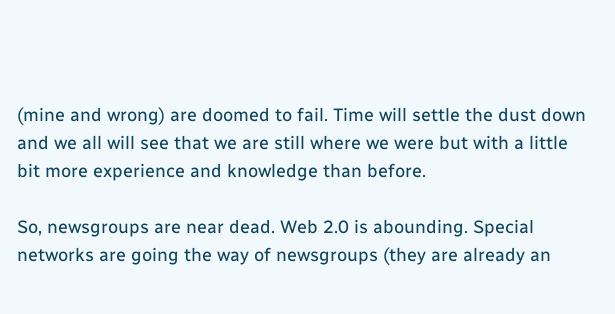(mine and wrong) are doomed to fail. Time will settle the dust down and we all will see that we are still where we were but with a little bit more experience and knowledge than before.

So, newsgroups are near dead. Web 2.0 is abounding. Special networks are going the way of newsgroups (they are already an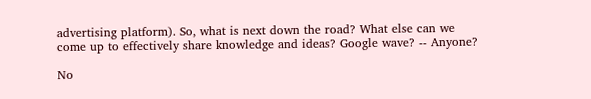advertising platform). So, what is next down the road? What else can we come up to effectively share knowledge and ideas? Google wave? -- Anyone?

No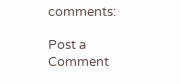comments:

Post a Comment